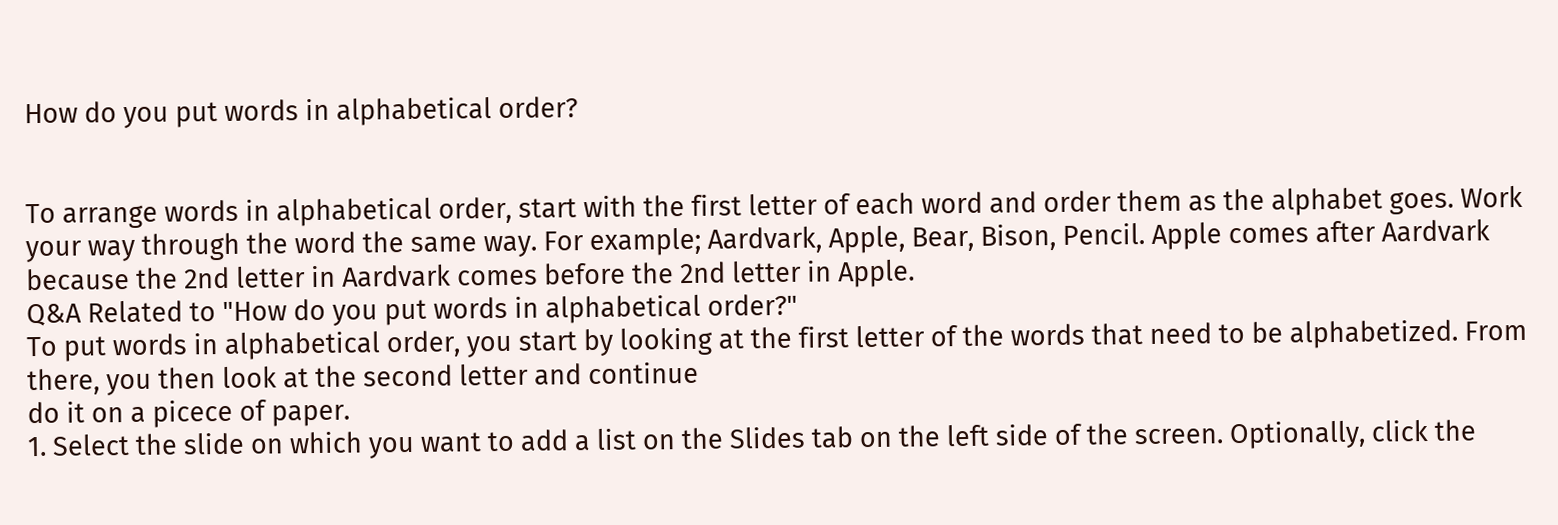How do you put words in alphabetical order?


To arrange words in alphabetical order, start with the first letter of each word and order them as the alphabet goes. Work your way through the word the same way. For example; Aardvark, Apple, Bear, Bison, Pencil. Apple comes after Aardvark because the 2nd letter in Aardvark comes before the 2nd letter in Apple.
Q&A Related to "How do you put words in alphabetical order?"
To put words in alphabetical order, you start by looking at the first letter of the words that need to be alphabetized. From there, you then look at the second letter and continue
do it on a picece of paper.
1. Select the slide on which you want to add a list on the Slides tab on the left side of the screen. Optionally, click the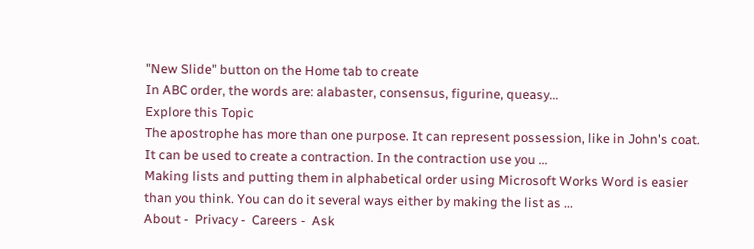"New Slide" button on the Home tab to create
In ABC order, the words are: alabaster, consensus, figurine, queasy...
Explore this Topic
The apostrophe has more than one purpose. It can represent possession, like in John's coat. It can be used to create a contraction. In the contraction use you ...
Making lists and putting them in alphabetical order using Microsoft Works Word is easier than you think. You can do it several ways either by making the list as ...
About -  Privacy -  Careers -  Ask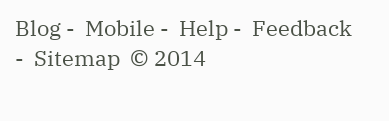Blog -  Mobile -  Help -  Feedback  -  Sitemap  © 2014